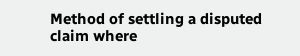Method of settling a disputed claim where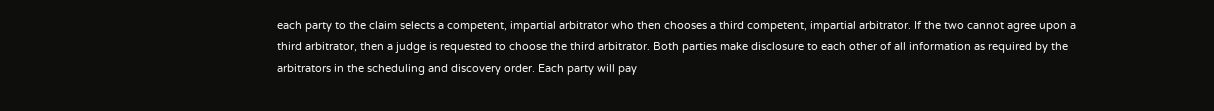each party to the claim selects a competent, impartial arbitrator who then chooses a third competent, impartial arbitrator. If the two cannot agree upon a third arbitrator, then a judge is requested to choose the third arbitrator. Both parties make disclosure to each other of all information as required by the arbitrators in the scheduling and discovery order. Each party will pay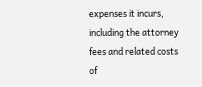expenses it incurs, including the attorney fees and related costs of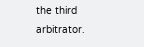the third arbitrator.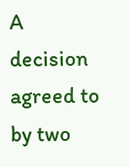A decision agreed to by two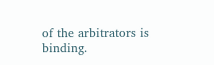of the arbitrators is binding.